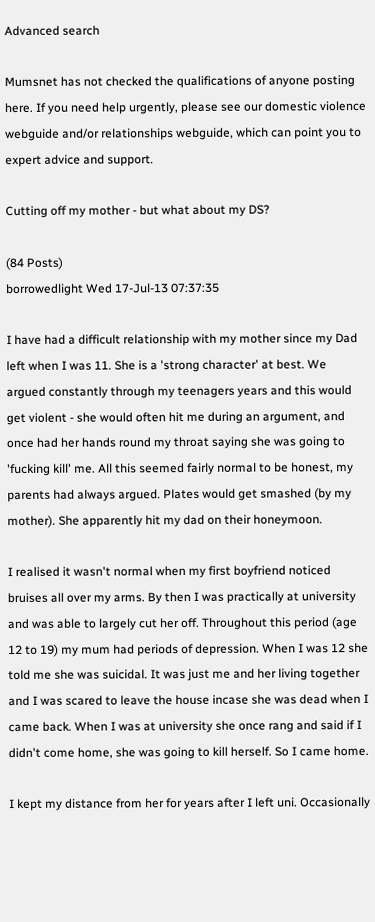Advanced search

Mumsnet has not checked the qualifications of anyone posting here. If you need help urgently, please see our domestic violence webguide and/or relationships webguide, which can point you to expert advice and support.

Cutting off my mother - but what about my DS?

(84 Posts)
borrowedlight Wed 17-Jul-13 07:37:35

I have had a difficult relationship with my mother since my Dad left when I was 11. She is a 'strong character' at best. We argued constantly through my teenagers years and this would get violent - she would often hit me during an argument, and once had her hands round my throat saying she was going to 'fucking kill' me. All this seemed fairly normal to be honest, my parents had always argued. Plates would get smashed (by my mother). She apparently hit my dad on their honeymoon.

I realised it wasn't normal when my first boyfriend noticed bruises all over my arms. By then I was practically at university and was able to largely cut her off. Throughout this period (age 12 to 19) my mum had periods of depression. When I was 12 she told me she was suicidal. It was just me and her living together and I was scared to leave the house incase she was dead when I came back. When I was at university she once rang and said if I didn't come home, she was going to kill herself. So I came home.

I kept my distance from her for years after I left uni. Occasionally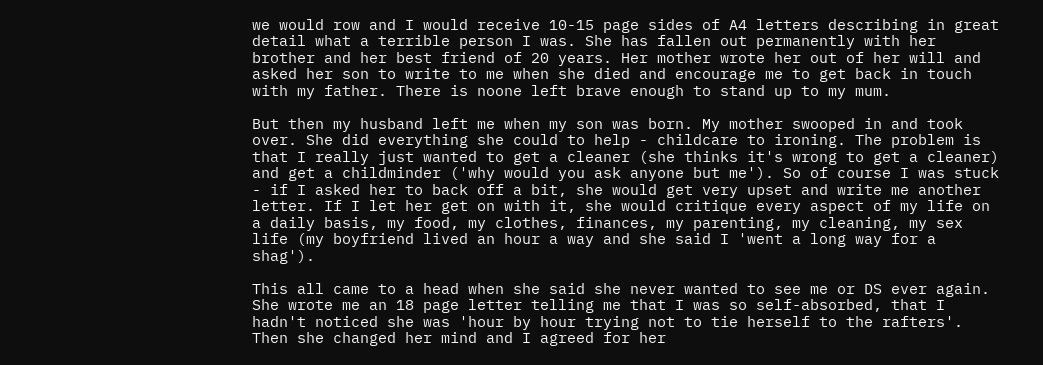we would row and I would receive 10-15 page sides of A4 letters describing in great detail what a terrible person I was. She has fallen out permanently with her brother and her best friend of 20 years. Her mother wrote her out of her will and asked her son to write to me when she died and encourage me to get back in touch with my father. There is noone left brave enough to stand up to my mum.

But then my husband left me when my son was born. My mother swooped in and took over. She did everything she could to help - childcare to ironing. The problem is that I really just wanted to get a cleaner (she thinks it's wrong to get a cleaner) and get a childminder ('why would you ask anyone but me'). So of course I was stuck - if I asked her to back off a bit, she would get very upset and write me another letter. If I let her get on with it, she would critique every aspect of my life on a daily basis, my food, my clothes, finances, my parenting, my cleaning, my sex life (my boyfriend lived an hour a way and she said I 'went a long way for a shag').

This all came to a head when she said she never wanted to see me or DS ever again. She wrote me an 18 page letter telling me that I was so self-absorbed, that I hadn't noticed she was 'hour by hour trying not to tie herself to the rafters'. Then she changed her mind and I agreed for her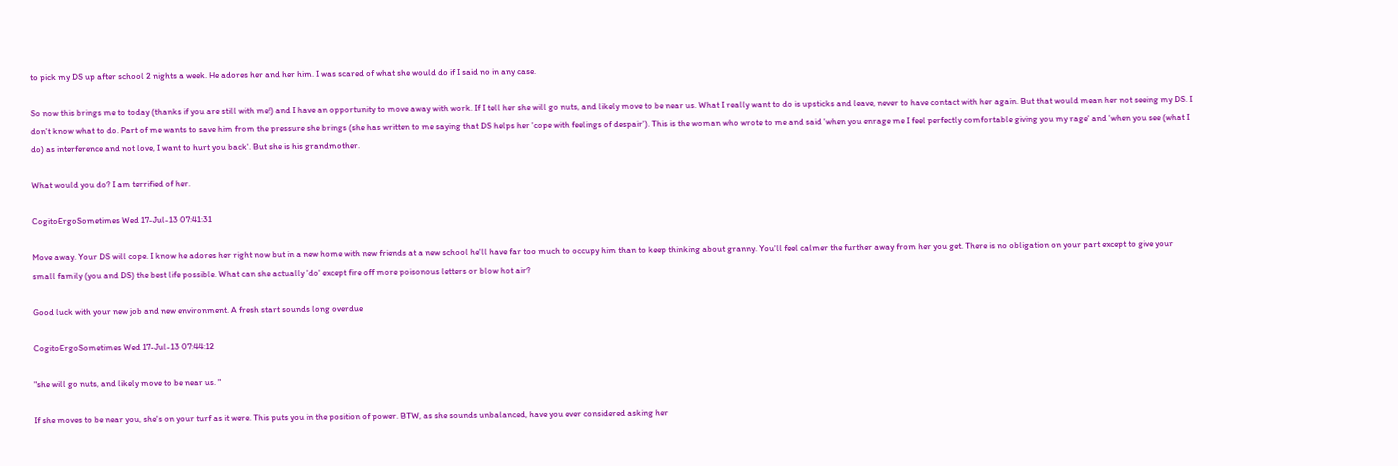to pick my DS up after school 2 nights a week. He adores her and her him. I was scared of what she would do if I said no in any case.

So now this brings me to today (thanks if you are still with me!) and I have an opportunity to move away with work. If I tell her she will go nuts, and likely move to be near us. What I really want to do is upsticks and leave, never to have contact with her again. But that would mean her not seeing my DS. I don't know what to do. Part of me wants to save him from the pressure she brings (she has written to me saying that DS helps her 'cope with feelings of despair'). This is the woman who wrote to me and said 'when you enrage me I feel perfectly comfortable giving you my rage' and 'when you see (what I do) as interference and not love, I want to hurt you back'. But she is his grandmother.

What would you do? I am terrified of her.

CogitoErgoSometimes Wed 17-Jul-13 07:41:31

Move away. Your DS will cope. I know he adores her right now but in a new home with new friends at a new school he'll have far too much to occupy him than to keep thinking about granny. You'll feel calmer the further away from her you get. There is no obligation on your part except to give your small family (you and DS) the best life possible. What can she actually 'do' except fire off more poisonous letters or blow hot air?

Good luck with your new job and new environment. A fresh start sounds long overdue

CogitoErgoSometimes Wed 17-Jul-13 07:44:12

"she will go nuts, and likely move to be near us. "

If she moves to be near you, she's on your turf as it were. This puts you in the position of power. BTW, as she sounds unbalanced, have you ever considered asking her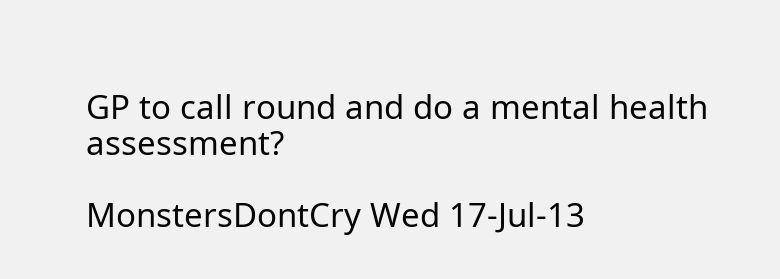GP to call round and do a mental health assessment?

MonstersDontCry Wed 17-Jul-13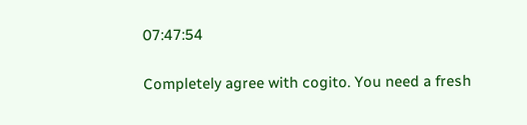07:47:54

Completely agree with cogito. You need a fresh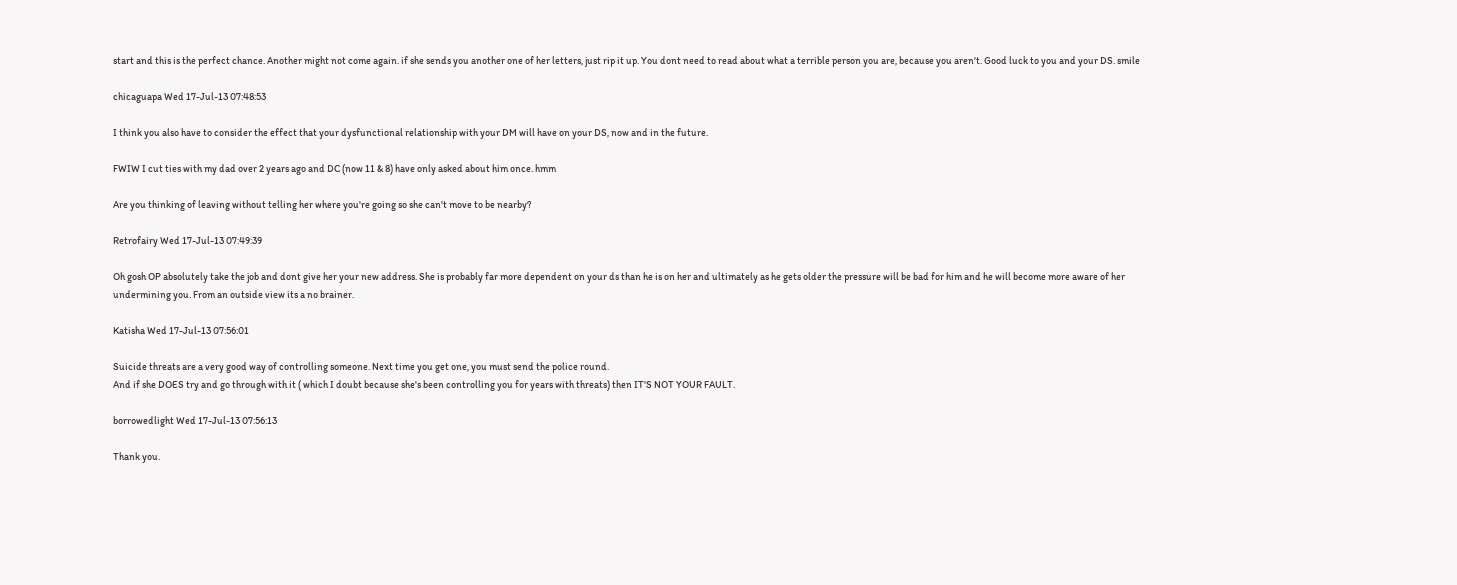start and this is the perfect chance. Another might not come again. if she sends you another one of her letters, just rip it up. You dont need to read about what a terrible person you are, because you aren't. Good luck to you and your DS. smile

chicaguapa Wed 17-Jul-13 07:48:53

I think you also have to consider the effect that your dysfunctional relationship with your DM will have on your DS, now and in the future.

FWIW I cut ties with my dad over 2 years ago and DC (now 11 & 8) have only asked about him once. hmm

Are you thinking of leaving without telling her where you're going so she can't move to be nearby?

Retrofairy Wed 17-Jul-13 07:49:39

Oh gosh OP absolutely take the job and dont give her your new address. She is probably far more dependent on your ds than he is on her and ultimately as he gets older the pressure will be bad for him and he will become more aware of her undermining you. From an outside view its a no brainer.

Katisha Wed 17-Jul-13 07:56:01

Suicide threats are a very good way of controlling someone. Next time you get one, you must send the police round.
And if she DOES try and go through with it ( which I doubt because she's been controlling you for years with threats) then IT'S NOT YOUR FAULT.

borrowedlight Wed 17-Jul-13 07:56:13

Thank you.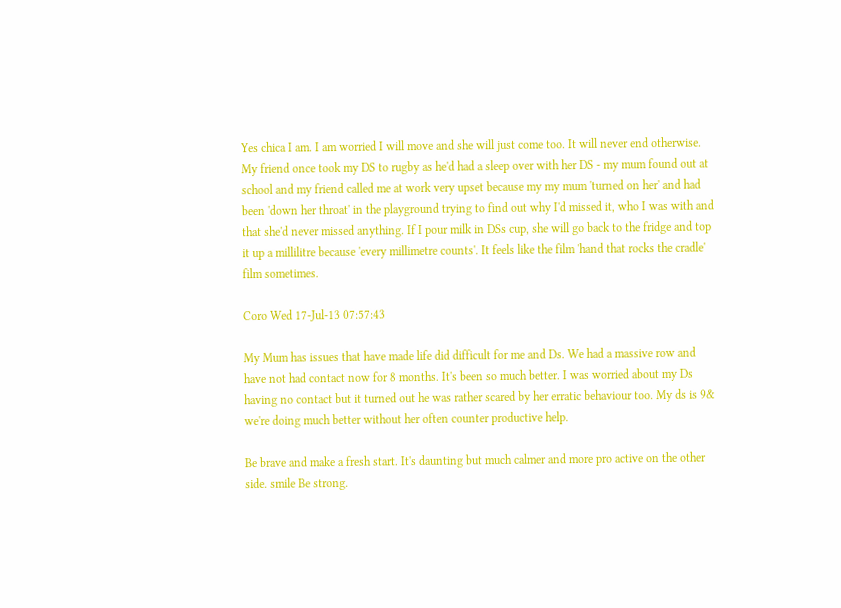Yes chica I am. I am worried I will move and she will just come too. It will never end otherwise. My friend once took my DS to rugby as he'd had a sleep over with her DS - my mum found out at school and my friend called me at work very upset because my my mum 'turned on her' and had been 'down her throat' in the playground trying to find out why I'd missed it, who I was with and that she'd never missed anything. If I pour milk in DSs cup, she will go back to the fridge and top it up a millilitre because 'every millimetre counts'. It feels like the film 'hand that rocks the cradle' film sometimes.

Coro Wed 17-Jul-13 07:57:43

My Mum has issues that have made life did difficult for me and Ds. We had a massive row and have not had contact now for 8 months. It's been so much better. I was worried about my Ds having no contact but it turned out he was rather scared by her erratic behaviour too. My ds is 9& we're doing much better without her often counter productive help.

Be brave and make a fresh start. It's daunting but much calmer and more pro active on the other side. smile Be strong.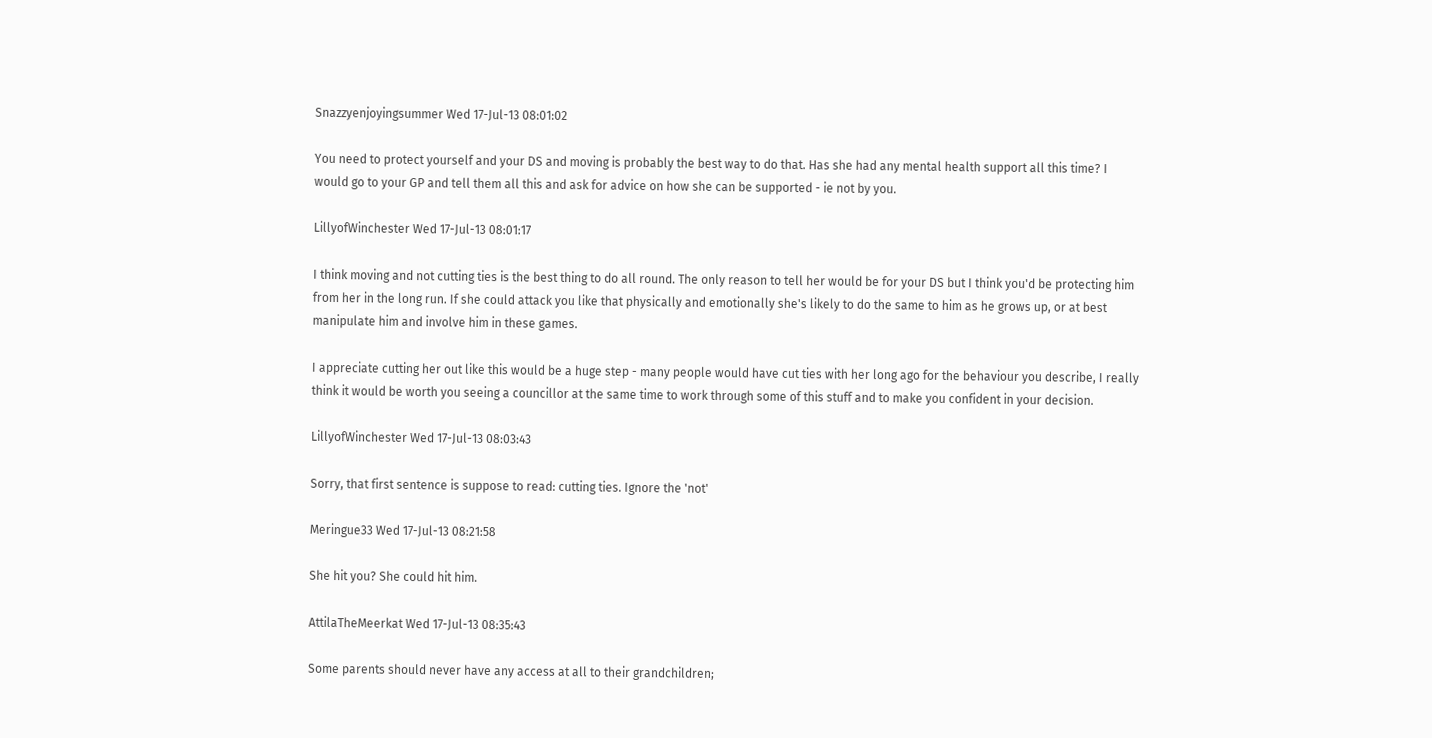Snazzyenjoyingsummer Wed 17-Jul-13 08:01:02

You need to protect yourself and your DS and moving is probably the best way to do that. Has she had any mental health support all this time? I would go to your GP and tell them all this and ask for advice on how she can be supported - ie not by you.

LillyofWinchester Wed 17-Jul-13 08:01:17

I think moving and not cutting ties is the best thing to do all round. The only reason to tell her would be for your DS but I think you'd be protecting him from her in the long run. If she could attack you like that physically and emotionally she's likely to do the same to him as he grows up, or at best manipulate him and involve him in these games.

I appreciate cutting her out like this would be a huge step - many people would have cut ties with her long ago for the behaviour you describe, I really think it would be worth you seeing a councillor at the same time to work through some of this stuff and to make you confident in your decision.

LillyofWinchester Wed 17-Jul-13 08:03:43

Sorry, that first sentence is suppose to read: cutting ties. Ignore the 'not'

Meringue33 Wed 17-Jul-13 08:21:58

She hit you? She could hit him.

AttilaTheMeerkat Wed 17-Jul-13 08:35:43

Some parents should never have any access at all to their grandchildren;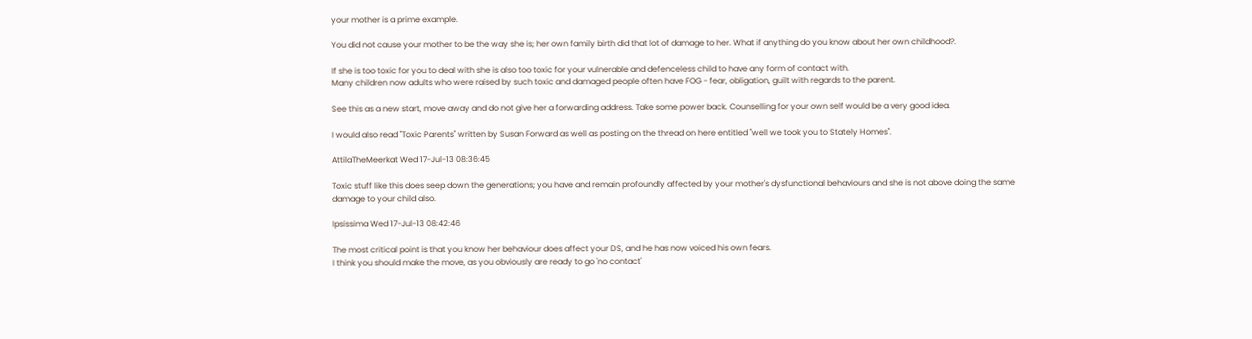your mother is a prime example.

You did not cause your mother to be the way she is; her own family birth did that lot of damage to her. What if anything do you know about her own childhood?.

If she is too toxic for you to deal with she is also too toxic for your vulnerable and defenceless child to have any form of contact with.
Many children now adults who were raised by such toxic and damaged people often have FOG - fear, obligation, guilt with regards to the parent.

See this as a new start, move away and do not give her a forwarding address. Take some power back. Counselling for your own self would be a very good idea.

I would also read "Toxic Parents" written by Susan Forward as well as posting on the thread on here entitled "well we took you to Stately Homes".

AttilaTheMeerkat Wed 17-Jul-13 08:36:45

Toxic stuff like this does seep down the generations; you have and remain profoundly affected by your mother's dysfunctional behaviours and she is not above doing the same damage to your child also.

Ipsissima Wed 17-Jul-13 08:42:46

The most critical point is that you know her behaviour does affect your DS, and he has now voiced his own fears.
I think you should make the move, as you obviously are ready to go 'no contact'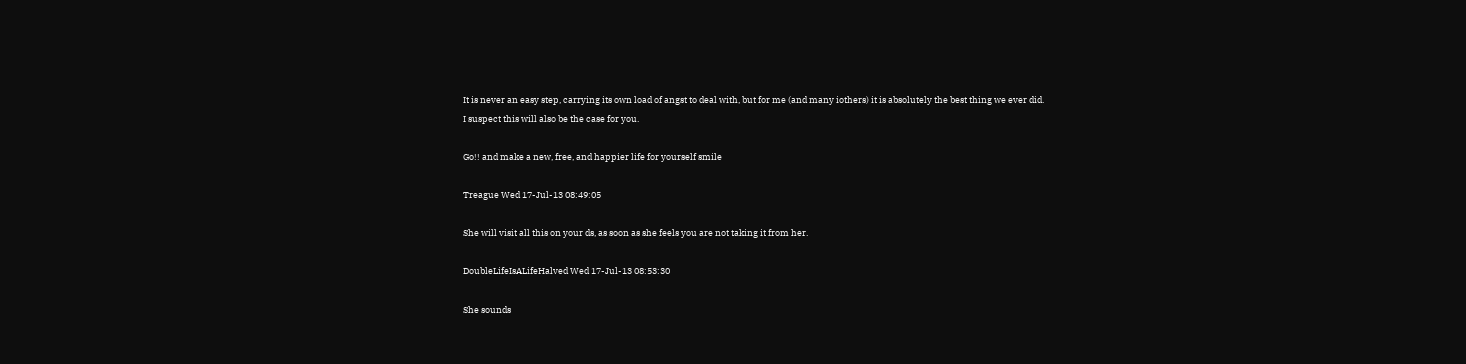It is never an easy step, carrying its own load of angst to deal with, but for me (and many iothers) it is absolutely the best thing we ever did.
I suspect this will also be the case for you.

Go!! and make a new, free, and happier life for yourself smile

Treague Wed 17-Jul-13 08:49:05

She will visit all this on your ds, as soon as she feels you are not taking it from her.

DoubleLifeIsALifeHalved Wed 17-Jul-13 08:53:30

She sounds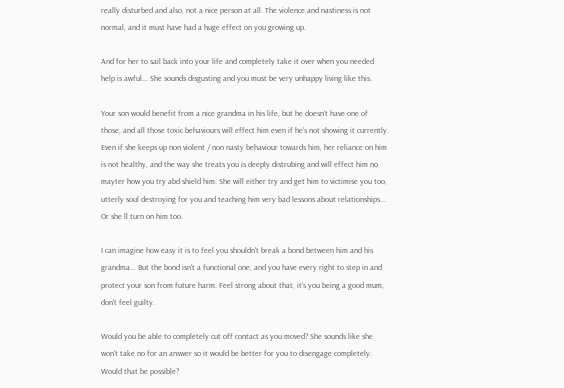really disturbed and also, not a nice person at all. The violence and nastiness is not normal, and it must have had a huge effect on you growing up.

And for her to sail back into your life and completely take it over when you needed help is awful... She sounds disgusting and you must be very unhappy living like this.

Your son would benefit from a nice grandma in his life, but he doesn't have one of those, and all those toxic behaviours will effect him even if he's not showing it currently. Even if she keeps up non violent / non nasty behaviour towards him, her reliance on him is not healthy, and the way she treats you is deeply distrubing and will effect him no mayter how you try abd shield him. She will either try and get him to victimise you too, utterly soul destroying for you and teaching him very bad lessons about relationships... Or she ll turn on him too.

I can imagine how easy it is to feel you shouldn't break a bond between him and his grandma... But the bond isn't a functional one, and you have every right to step in and protect your son from future harm. Feel strong about that, it's you being a good mum, don't feel guilty.

Would you be able to completely cut off contact as you moved? She sounds like she won't take no for an answer so it would be better for you to disengage completely. Would that be possible?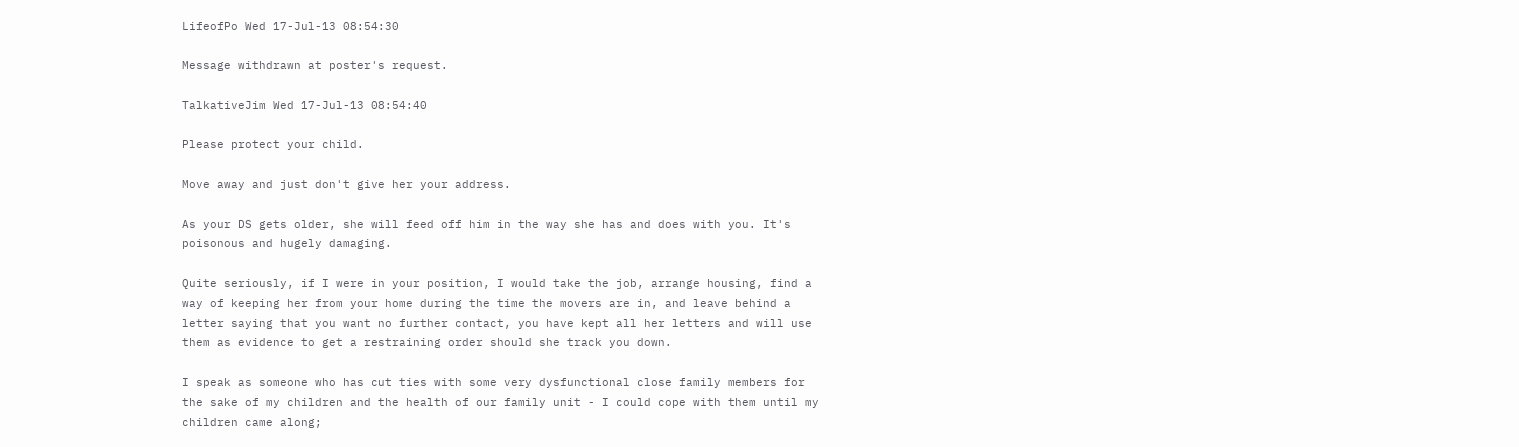LifeofPo Wed 17-Jul-13 08:54:30

Message withdrawn at poster's request.

TalkativeJim Wed 17-Jul-13 08:54:40

Please protect your child.

Move away and just don't give her your address.

As your DS gets older, she will feed off him in the way she has and does with you. It's poisonous and hugely damaging.

Quite seriously, if I were in your position, I would take the job, arrange housing, find a way of keeping her from your home during the time the movers are in, and leave behind a letter saying that you want no further contact, you have kept all her letters and will use them as evidence to get a restraining order should she track you down.

I speak as someone who has cut ties with some very dysfunctional close family members for the sake of my children and the health of our family unit - I could cope with them until my children came along;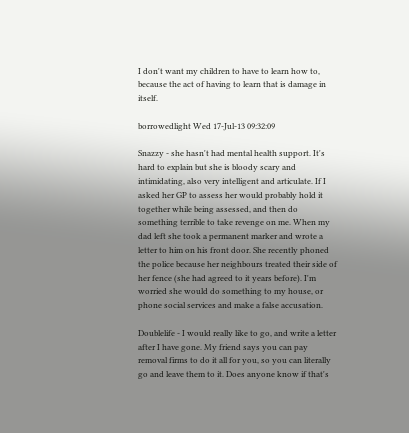I don't want my children to have to learn how to, because the act of having to learn that is damage in itself.

borrowedlight Wed 17-Jul-13 09:32:09

Snazzy - she hasn't had mental health support. It's hard to explain but she is bloody scary and intimidating, also very intelligent and articulate. If I asked her GP to assess her would probably hold it together while being assessed, and then do something terrible to take revenge on me. When my dad left she took a permanent marker and wrote a letter to him on his front door. She recently phoned the police because her neighbours treated their side of her fence (she had agreed to it years before). I'm worried she would do something to my house, or phone social services and make a false accusation.

Doublelife - I would really like to go, and write a letter after I have gone. My friend says you can pay removal firms to do it all for you, so you can literally go and leave them to it. Does anyone know if that's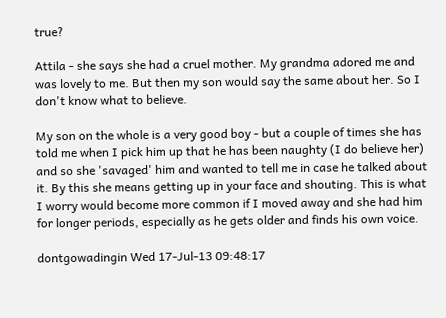true?

Attila - she says she had a cruel mother. My grandma adored me and was lovely to me. But then my son would say the same about her. So I don't know what to believe.

My son on the whole is a very good boy - but a couple of times she has told me when I pick him up that he has been naughty (I do believe her) and so she 'savaged' him and wanted to tell me in case he talked about it. By this she means getting up in your face and shouting. This is what I worry would become more common if I moved away and she had him for longer periods, especially as he gets older and finds his own voice.

dontgowadingin Wed 17-Jul-13 09:48:17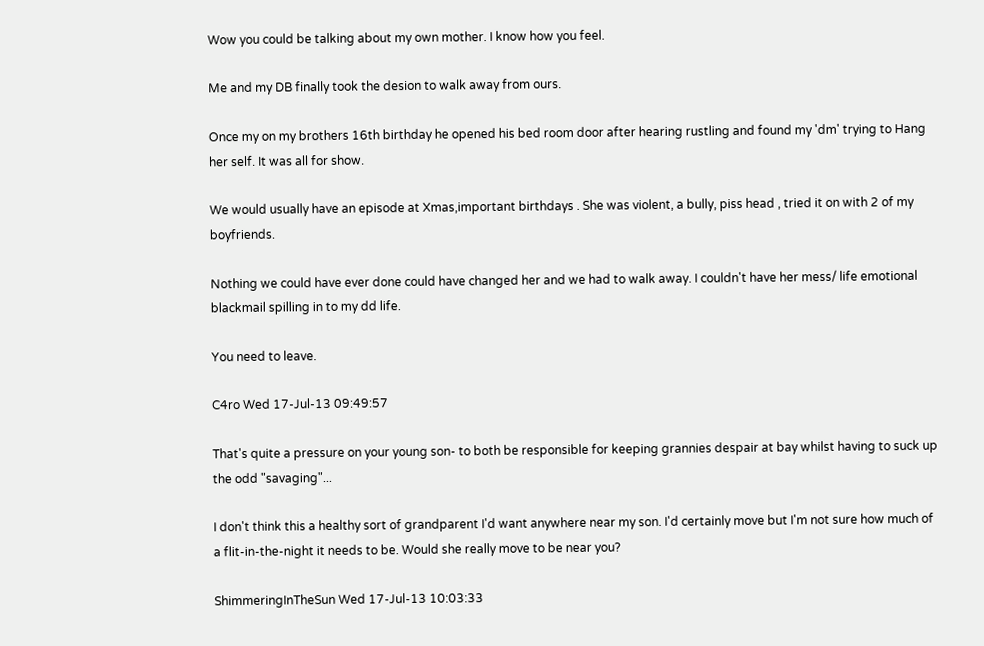Wow you could be talking about my own mother. I know how you feel.

Me and my DB finally took the desion to walk away from ours.

Once my on my brothers 16th birthday he opened his bed room door after hearing rustling and found my 'dm' trying to Hang her self. It was all for show.

We would usually have an episode at Xmas,important birthdays . She was violent, a bully, piss head , tried it on with 2 of my boyfriends.

Nothing we could have ever done could have changed her and we had to walk away. I couldn't have her mess/ life emotional blackmail spilling in to my dd life.

You need to leave.

C4ro Wed 17-Jul-13 09:49:57

That's quite a pressure on your young son- to both be responsible for keeping grannies despair at bay whilst having to suck up the odd "savaging"...

I don't think this a healthy sort of grandparent I'd want anywhere near my son. I'd certainly move but I'm not sure how much of a flit-in-the-night it needs to be. Would she really move to be near you?

ShimmeringInTheSun Wed 17-Jul-13 10:03:33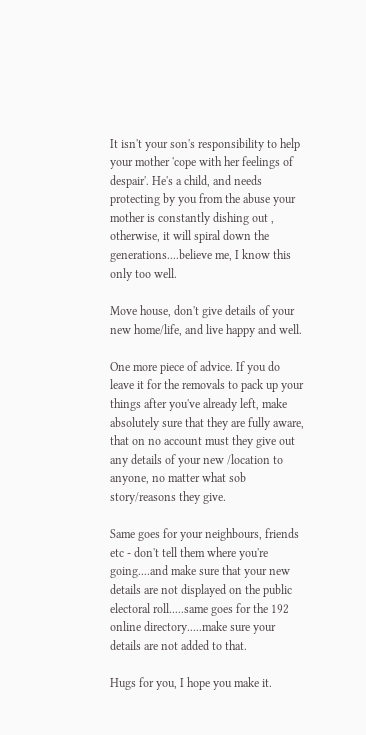It isn't your son's responsibility to help your mother 'cope with her feelings of despair'. He's a child, and needs protecting by you from the abuse your mother is constantly dishing out , otherwise, it will spiral down the generations....believe me, I know this only too well.

Move house, don't give details of your new home/life, and live happy and well.

One more piece of advice. If you do leave it for the removals to pack up your things after you've already left, make absolutely sure that they are fully aware, that on no account must they give out any details of your new /location to anyone, no matter what sob story/reasons they give.

Same goes for your neighbours, friends etc - don't tell them where you're going....and make sure that your new details are not displayed on the public electoral roll.....same goes for the 192 online directory.....make sure your details are not added to that.

Hugs for you, I hope you make it.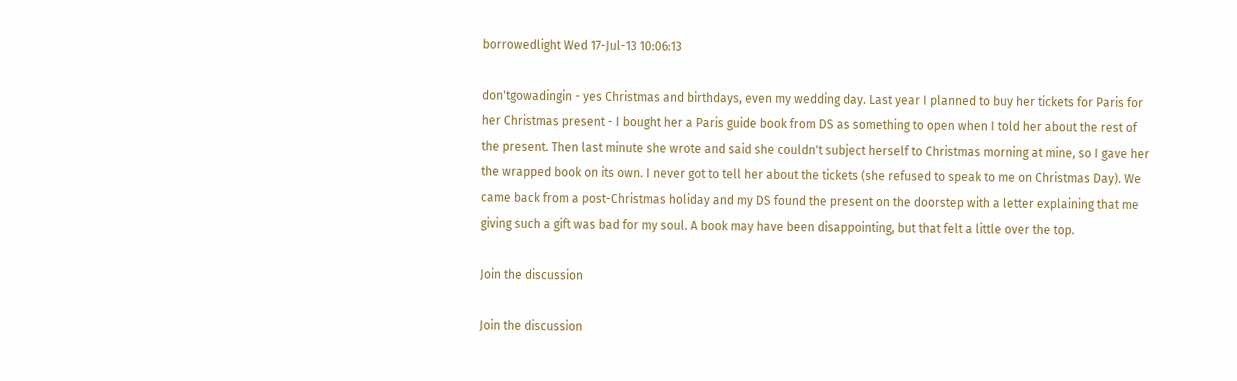borrowedlight Wed 17-Jul-13 10:06:13

don'tgowadingin - yes Christmas and birthdays, even my wedding day. Last year I planned to buy her tickets for Paris for her Christmas present - I bought her a Paris guide book from DS as something to open when I told her about the rest of the present. Then last minute she wrote and said she couldn't subject herself to Christmas morning at mine, so I gave her the wrapped book on its own. I never got to tell her about the tickets (she refused to speak to me on Christmas Day). We came back from a post-Christmas holiday and my DS found the present on the doorstep with a letter explaining that me giving such a gift was bad for my soul. A book may have been disappointing, but that felt a little over the top.

Join the discussion

Join the discussion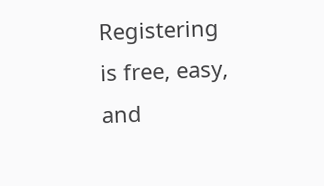Registering is free, easy, and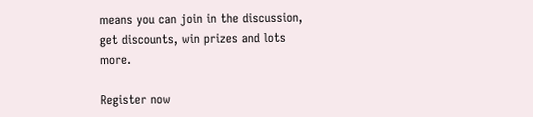means you can join in the discussion, get discounts, win prizes and lots more.

Register now